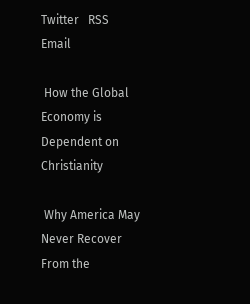Twitter   RSS   Email

 How the Global Economy is Dependent on Christianity

 Why America May Never Recover From the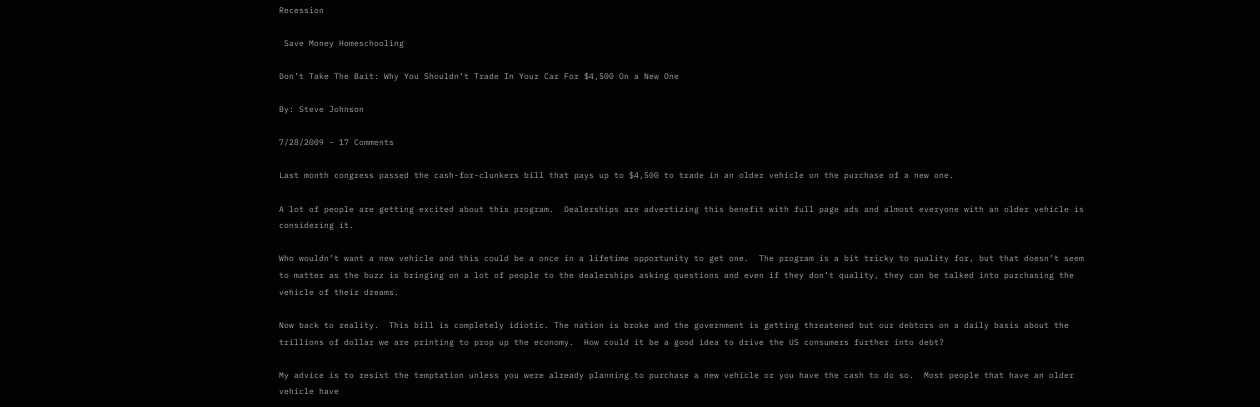Recession

 Save Money Homeschooling

Don’t Take The Bait: Why You Shouldn’t Trade In Your Car For $4,500 On a New One

By: Steve Johnson

7/28/2009 - 17 Comments

Last month congress passed the cash-for-clunkers bill that pays up to $4,500 to trade in an older vehicle on the purchase of a new one.

A lot of people are getting excited about this program.  Dealerships are advertizing this benefit with full page ads and almost everyone with an older vehicle is considering it.

Who wouldn’t want a new vehicle and this could be a once in a lifetime opportunity to get one.  The program is a bit tricky to quality for, but that doesn’t seem to matter as the buzz is bringing on a lot of people to the dealerships asking questions and even if they don’t quality, they can be talked into purchasing the vehicle of their dreams.

Now back to reality.  This bill is completely idiotic. The nation is broke and the government is getting threatened but our debtors on a daily basis about the trillions of dollar we are printing to prop up the economy.  How could it be a good idea to drive the US consumers further into debt?

My advice is to resist the temptation unless you were already planning to purchase a new vehicle or you have the cash to do so.  Most people that have an older vehicle have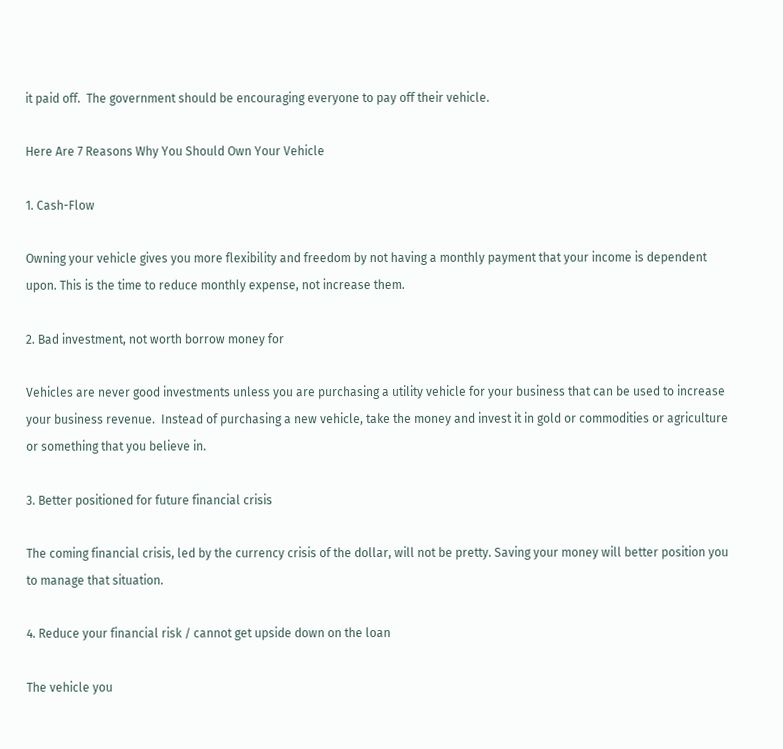it paid off.  The government should be encouraging everyone to pay off their vehicle.

Here Are 7 Reasons Why You Should Own Your Vehicle

1. Cash-Flow

Owning your vehicle gives you more flexibility and freedom by not having a monthly payment that your income is dependent upon. This is the time to reduce monthly expense, not increase them.

2. Bad investment, not worth borrow money for

Vehicles are never good investments unless you are purchasing a utility vehicle for your business that can be used to increase your business revenue.  Instead of purchasing a new vehicle, take the money and invest it in gold or commodities or agriculture or something that you believe in.

3. Better positioned for future financial crisis

The coming financial crisis, led by the currency crisis of the dollar, will not be pretty. Saving your money will better position you to manage that situation.

4. Reduce your financial risk / cannot get upside down on the loan

The vehicle you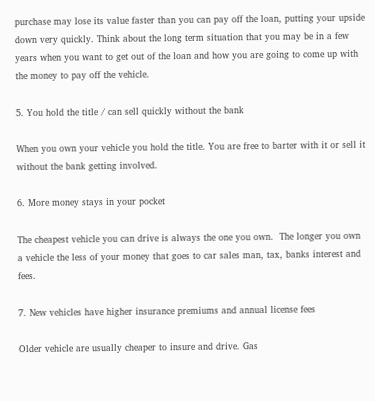purchase may lose its value faster than you can pay off the loan, putting your upside down very quickly. Think about the long term situation that you may be in a few years when you want to get out of the loan and how you are going to come up with the money to pay off the vehicle.

5. You hold the title / can sell quickly without the bank

When you own your vehicle you hold the title. You are free to barter with it or sell it without the bank getting involved.

6. More money stays in your pocket

The cheapest vehicle you can drive is always the one you own.  The longer you own a vehicle the less of your money that goes to car sales man, tax, banks interest and fees.

7. New vehicles have higher insurance premiums and annual license fees

Older vehicle are usually cheaper to insure and drive. Gas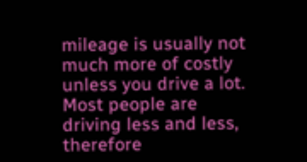mileage is usually not much more of costly unless you drive a lot.  Most people are driving less and less, therefore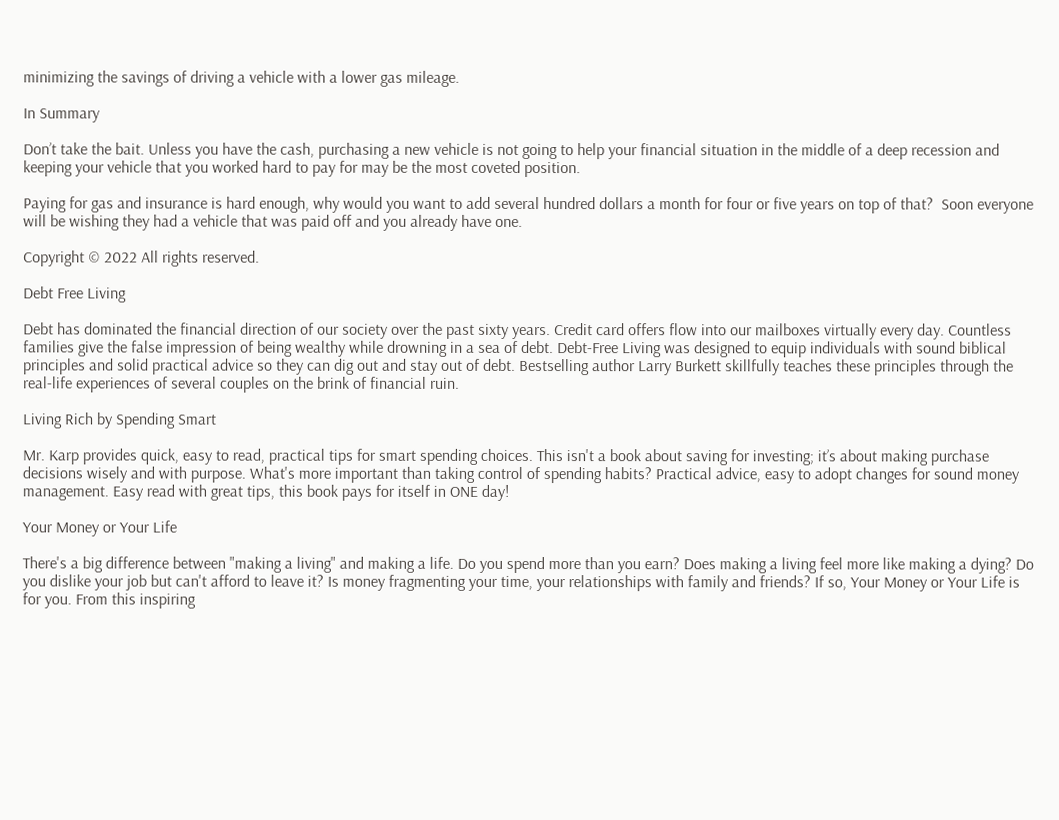minimizing the savings of driving a vehicle with a lower gas mileage.

In Summary

Don’t take the bait. Unless you have the cash, purchasing a new vehicle is not going to help your financial situation in the middle of a deep recession and keeping your vehicle that you worked hard to pay for may be the most coveted position.

Paying for gas and insurance is hard enough, why would you want to add several hundred dollars a month for four or five years on top of that?  Soon everyone will be wishing they had a vehicle that was paid off and you already have one.

Copyright © 2022 All rights reserved.

Debt Free Living

Debt has dominated the financial direction of our society over the past sixty years. Credit card offers flow into our mailboxes virtually every day. Countless families give the false impression of being wealthy while drowning in a sea of debt. Debt-Free Living was designed to equip individuals with sound biblical principles and solid practical advice so they can dig out and stay out of debt. Bestselling author Larry Burkett skillfully teaches these principles through the real-life experiences of several couples on the brink of financial ruin.

Living Rich by Spending Smart

Mr. Karp provides quick, easy to read, practical tips for smart spending choices. This isn't a book about saving for investing; it’s about making purchase decisions wisely and with purpose. What's more important than taking control of spending habits? Practical advice, easy to adopt changes for sound money management. Easy read with great tips, this book pays for itself in ONE day!

Your Money or Your Life

There's a big difference between "making a living" and making a life. Do you spend more than you earn? Does making a living feel more like making a dying? Do you dislike your job but can't afford to leave it? Is money fragmenting your time, your relationships with family and friends? If so, Your Money or Your Life is for you. From this inspiring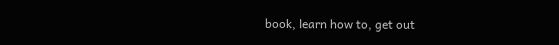book, learn how to, get out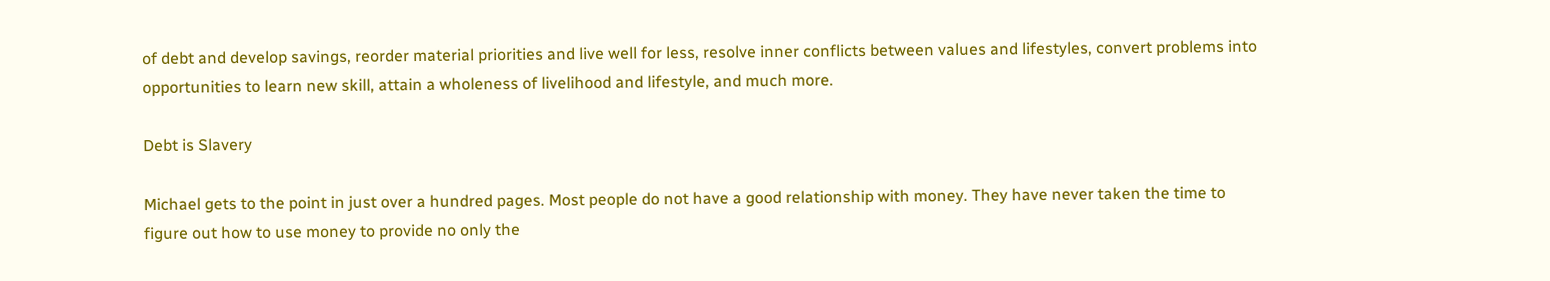of debt and develop savings, reorder material priorities and live well for less, resolve inner conflicts between values and lifestyles, convert problems into opportunities to learn new skill, attain a wholeness of livelihood and lifestyle, and much more.

Debt is Slavery

Michael gets to the point in just over a hundred pages. Most people do not have a good relationship with money. They have never taken the time to figure out how to use money to provide no only the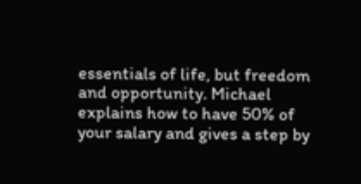essentials of life, but freedom and opportunity. Michael explains how to have 50% of your salary and gives a step by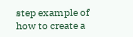step example of how to create a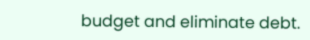budget and eliminate debt.